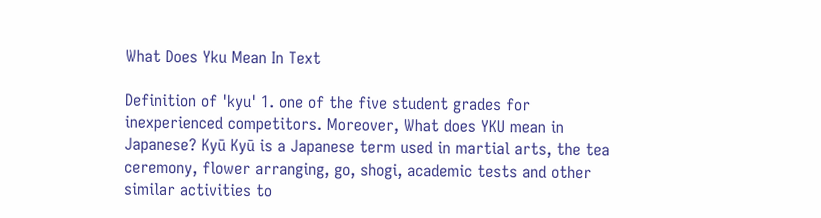What Does Yku Mean In Text

Definition of 'kyu' 1. one of the five student grades for inexperienced competitors. Moreover, What does YKU mean in Japanese? Kyū Kyū is a Japanese term used in martial arts, the tea ceremony, flower arranging, go, shogi, academic tests and other similar activities to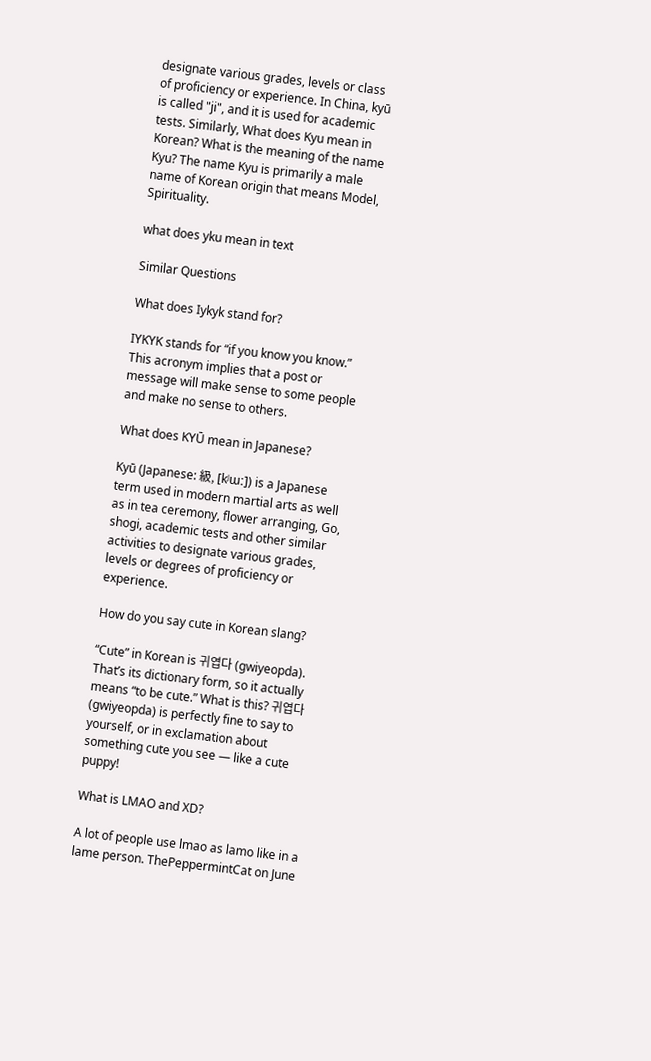designate various grades, levels or class of proficiency or experience. In China, kyū is called "ji", and it is used for academic tests. Similarly, What does Kyu mean in Korean? What is the meaning of the name Kyu? The name Kyu is primarily a male name of Korean origin that means Model, Spirituality.

what does yku mean in text

Similar Questions

What does Iykyk stand for?

IYKYK stands for “if you know you know.” This acronym implies that a post or message will make sense to some people and make no sense to others.

What does KYŪ mean in Japanese?

Kyū (Japanese: 級, [kʲɯː]) is a Japanese term used in modern martial arts as well as in tea ceremony, flower arranging, Go, shogi, academic tests and other similar activities to designate various grades, levels or degrees of proficiency or experience.

How do you say cute in Korean slang?

“Cute” in Korean is 귀엽다 (gwiyeopda). That’s its dictionary form, so it actually means “to be cute.” What is this? 귀엽다 (gwiyeopda) is perfectly fine to say to yourself, or in exclamation about something cute you see — like a cute puppy!

What is LMAO and XD?

A lot of people use lmao as lamo like in a lame person. ThePeppermintCat on June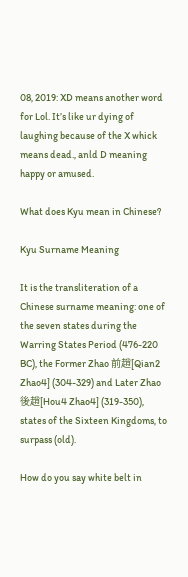08, 2019: XD means another word for Lol. It’s like ur dying of laughing because of the X whick means dead., anld D meaning happy or amused.

What does Kyu mean in Chinese?

Kyu Surname Meaning

It is the transliteration of a Chinese surname meaning: one of the seven states during the Warring States Period (476-220 BC), the Former Zhao 前趙[Qian2 Zhao4] (304-329) and Later Zhao 後趙[Hou4 Zhao4] (319-350), states of the Sixteen Kingdoms, to surpass (old).

How do you say white belt in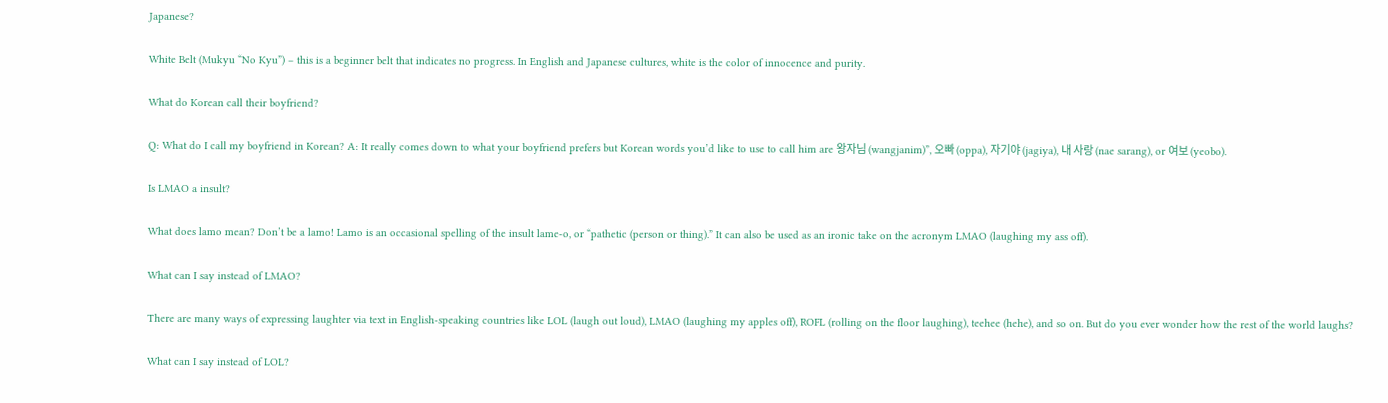Japanese?

White Belt (Mukyu “No Kyu”) – this is a beginner belt that indicates no progress. In English and Japanese cultures, white is the color of innocence and purity.

What do Korean call their boyfriend?

Q: What do I call my boyfriend in Korean? A: It really comes down to what your boyfriend prefers but Korean words you’d like to use to call him are 왕자님 (wangjanim)”, 오빠 (oppa), 자기야 (jagiya), 내 사랑 (nae sarang), or 여보 (yeobo).

Is LMAO a insult?

What does lamo mean? Don’t be a lamo! Lamo is an occasional spelling of the insult lame-o, or “pathetic (person or thing).” It can also be used as an ironic take on the acronym LMAO (laughing my ass off).

What can I say instead of LMAO?

There are many ways of expressing laughter via text in English-speaking countries like LOL (laugh out loud), LMAO (laughing my apples off), ROFL (rolling on the floor laughing), teehee (hehe), and so on. But do you ever wonder how the rest of the world laughs?

What can I say instead of LOL?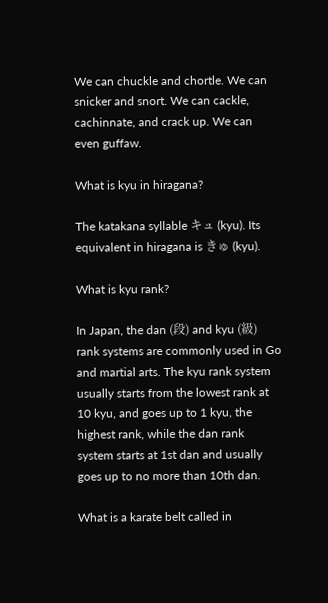We can chuckle and chortle. We can snicker and snort. We can cackle, cachinnate, and crack up. We can even guffaw.

What is kyu in hiragana?

The katakana syllable キュ (kyu). Its equivalent in hiragana is きゅ (kyu).

What is kyu rank?

In Japan, the dan (段) and kyu (級) rank systems are commonly used in Go and martial arts. The kyu rank system usually starts from the lowest rank at 10 kyu, and goes up to 1 kyu, the highest rank, while the dan rank system starts at 1st dan and usually goes up to no more than 10th dan.

What is a karate belt called in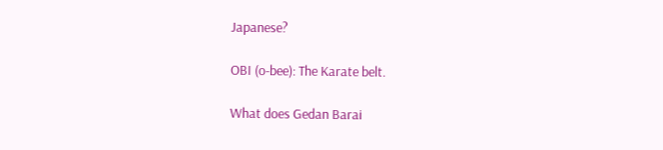Japanese?

OBI (o-bee): The Karate belt.

What does Gedan Barai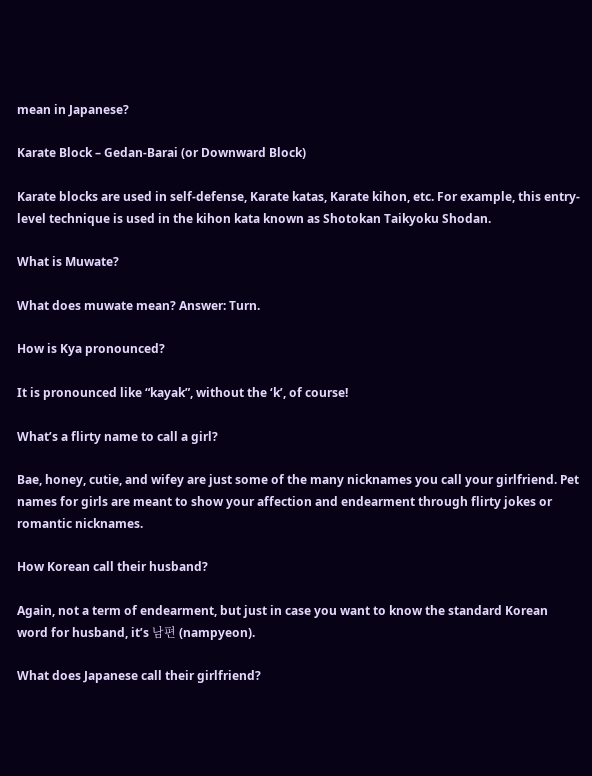mean in Japanese?

Karate Block – Gedan-Barai (or Downward Block)

Karate blocks are used in self-defense, Karate katas, Karate kihon, etc. For example, this entry-level technique is used in the kihon kata known as Shotokan Taikyoku Shodan.

What is Muwate?

What does muwate mean? Answer: Turn.

How is Kya pronounced?

It is pronounced like “kayak”, without the ‘k’, of course!

What’s a flirty name to call a girl?

Bae, honey, cutie, and wifey are just some of the many nicknames you call your girlfriend. Pet names for girls are meant to show your affection and endearment through flirty jokes or romantic nicknames.

How Korean call their husband?

Again, not a term of endearment, but just in case you want to know the standard Korean word for husband, it’s 남편 (nampyeon).

What does Japanese call their girlfriend?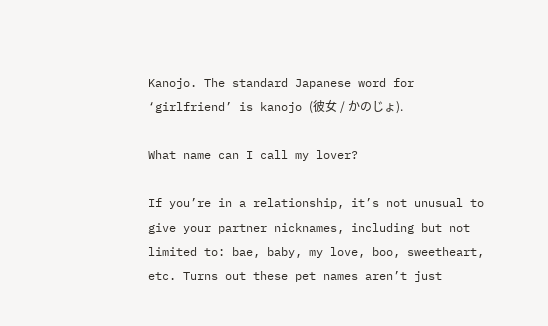Kanojo. The standard Japanese word for ‘girlfriend’ is kanojo (彼女 / かのじょ).

What name can I call my lover?

If you’re in a relationship, it’s not unusual to give your partner nicknames, including but not limited to: bae, baby, my love, boo, sweetheart, etc. Turns out these pet names aren’t just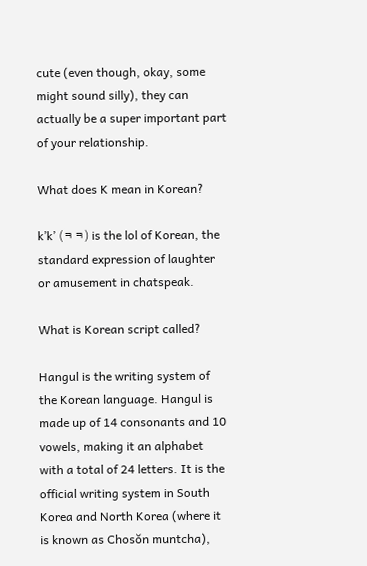cute (even though, okay, some might sound silly), they can actually be a super important part of your relationship.

What does K mean in Korean?

k’k’ (ㅋㅋ) is the lol of Korean, the standard expression of laughter or amusement in chatspeak.

What is Korean script called?

Hangul is the writing system of the Korean language. Hangul is made up of 14 consonants and 10 vowels, making it an alphabet with a total of 24 letters. It is the official writing system in South Korea and North Korea (where it is known as Chosŏn muntcha),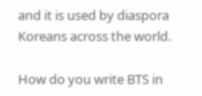and it is used by diaspora Koreans across the world.

How do you write BTS in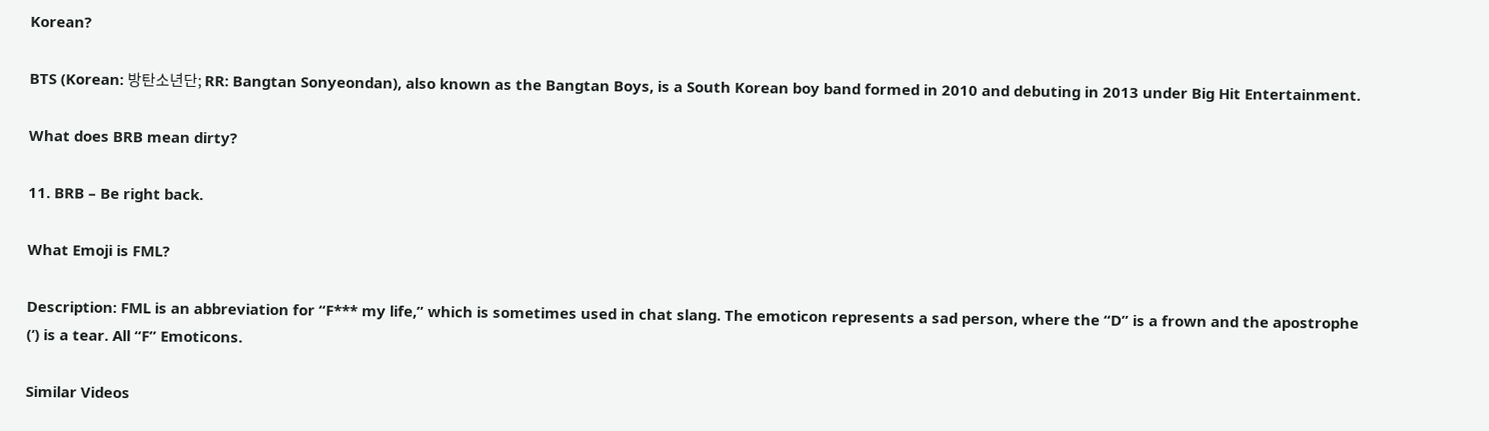Korean?

BTS (Korean: 방탄소년단; RR: Bangtan Sonyeondan), also known as the Bangtan Boys, is a South Korean boy band formed in 2010 and debuting in 2013 under Big Hit Entertainment.

What does BRB mean dirty?

11. BRB – Be right back.

What Emoji is FML?

Description: FML is an abbreviation for “F*** my life,” which is sometimes used in chat slang. The emoticon represents a sad person, where the “D” is a frown and the apostrophe (‘) is a tear. All “F” Emoticons.

Similar Videos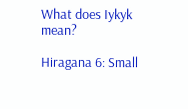What does Iykyk mean?

Hiragana 6: Small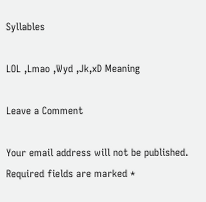Syllables

LOL ,Lmao ,Wyd ,Jk,xD Meaning

Leave a Comment

Your email address will not be published. Required fields are marked *